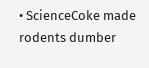• ScienceCoke made rodents dumber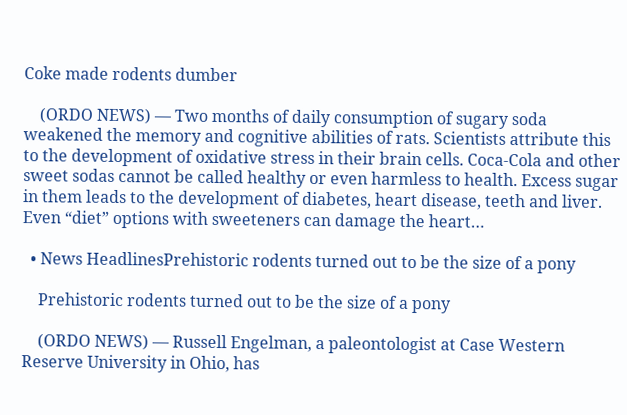Coke made rodents dumber

    (ORDO NEWS) — Two months of daily consumption of sugary soda weakened the memory and cognitive abilities of rats. Scientists attribute this to the development of oxidative stress in their brain cells. Coca-Cola and other sweet sodas cannot be called healthy or even harmless to health. Excess sugar in them leads to the development of diabetes, heart disease, teeth and liver. Even “diet” options with sweeteners can damage the heart…

  • News HeadlinesPrehistoric rodents turned out to be the size of a pony

    Prehistoric rodents turned out to be the size of a pony

    (ORDO NEWS) — Russell Engelman, a paleontologist at Case Western Reserve University in Ohio, has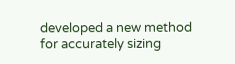developed a new method for accurately sizing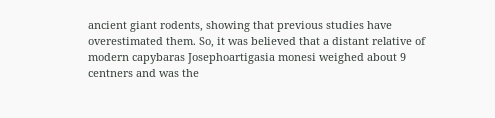ancient giant rodents, showing that previous studies have overestimated them. So, it was believed that a distant relative of modern capybaras Josephoartigasia monesi weighed about 9 centners and was the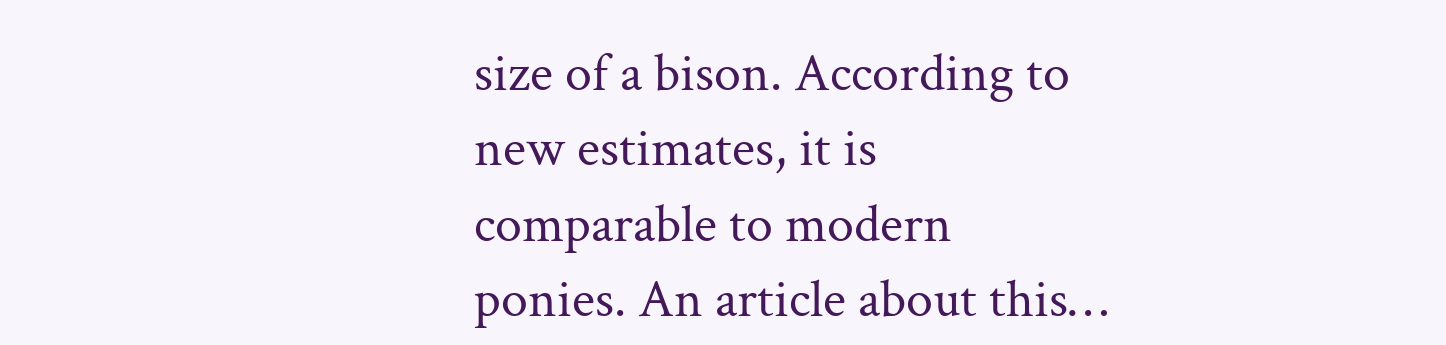size of a bison. According to new estimates, it is comparable to modern ponies. An article about this…